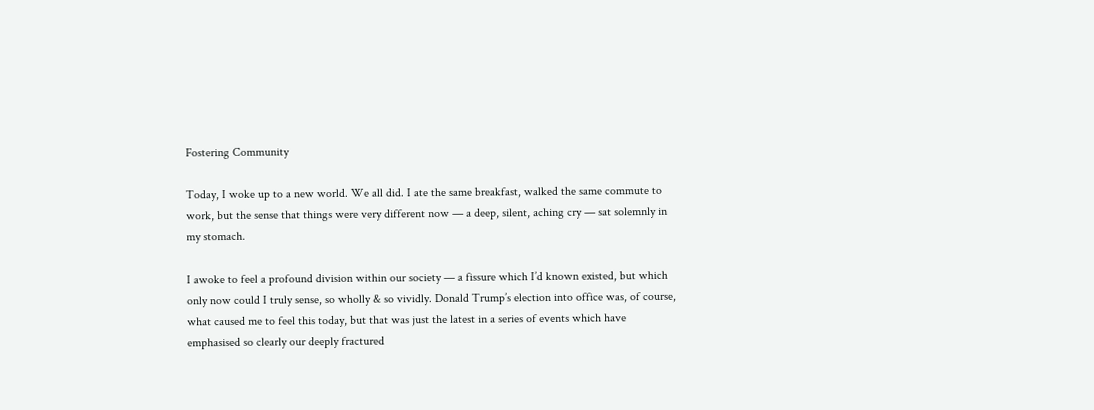Fostering Community

Today, I woke up to a new world. We all did. I ate the same breakfast, walked the same commute to work, but the sense that things were very different now — a deep, silent, aching cry — sat solemnly in my stomach.

I awoke to feel a profound division within our society — a fissure which I’d known existed, but which only now could I truly sense, so wholly & so vividly. Donald Trump’s election into office was, of course, what caused me to feel this today, but that was just the latest in a series of events which have emphasised so clearly our deeply fractured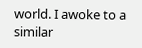world. I awoke to a similar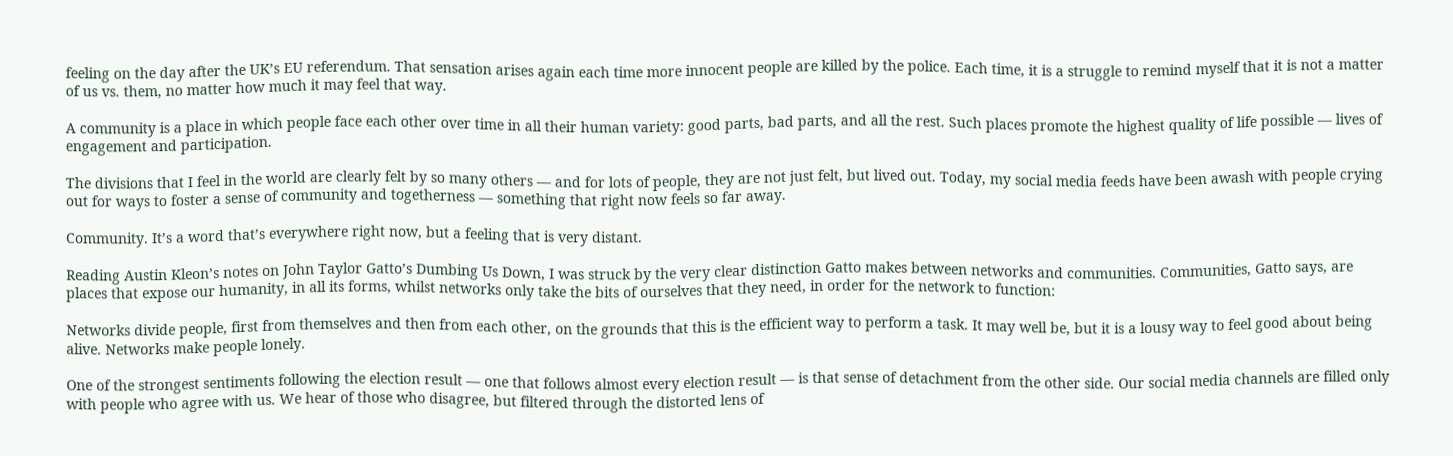feeling on the day after the UK’s EU referendum. That sensation arises again each time more innocent people are killed by the police. Each time, it is a struggle to remind myself that it is not a matter of us vs. them, no matter how much it may feel that way.

A community is a place in which people face each other over time in all their human variety: good parts, bad parts, and all the rest. Such places promote the highest quality of life possible — lives of engagement and participation.

The divisions that I feel in the world are clearly felt by so many others — and for lots of people, they are not just felt, but lived out. Today, my social media feeds have been awash with people crying out for ways to foster a sense of community and togetherness — something that right now feels so far away.

Community. It’s a word that’s everywhere right now, but a feeling that is very distant.

Reading Austin Kleon’s notes on John Taylor Gatto’s Dumbing Us Down, I was struck by the very clear distinction Gatto makes between networks and communities. Communities, Gatto says, are places that expose our humanity, in all its forms, whilst networks only take the bits of ourselves that they need, in order for the network to function:

Networks divide people, first from themselves and then from each other, on the grounds that this is the efficient way to perform a task. It may well be, but it is a lousy way to feel good about being alive. Networks make people lonely.

One of the strongest sentiments following the election result — one that follows almost every election result — is that sense of detachment from the other side. Our social media channels are filled only with people who agree with us. We hear of those who disagree, but filtered through the distorted lens of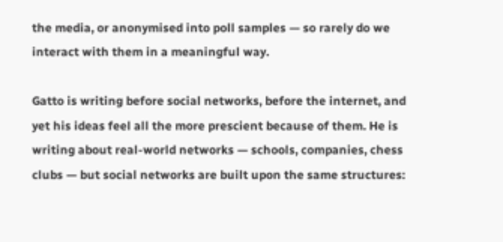the media, or anonymised into poll samples — so rarely do we interact with them in a meaningful way.

Gatto is writing before social networks, before the internet, and yet his ideas feel all the more prescient because of them. He is writing about real-world networks — schools, companies, chess clubs — but social networks are built upon the same structures: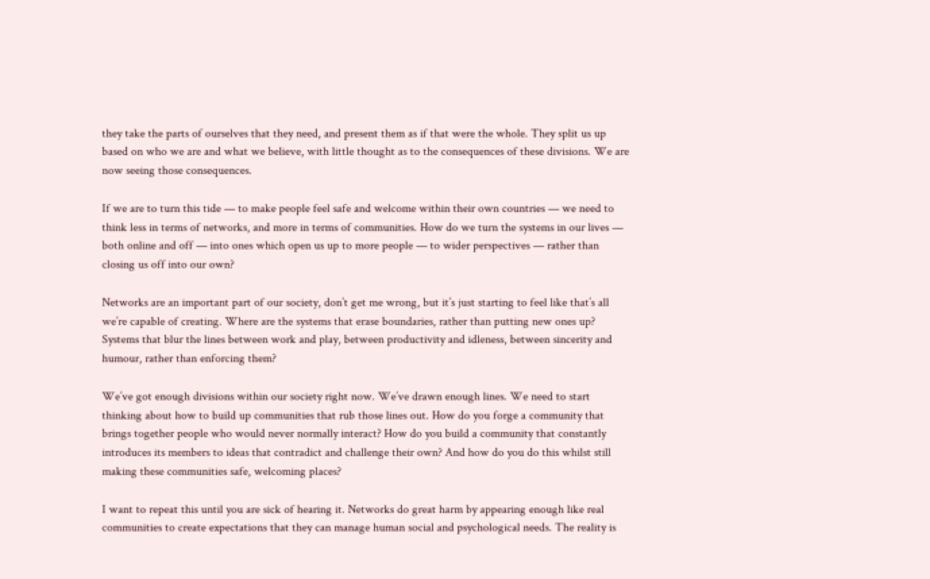they take the parts of ourselves that they need, and present them as if that were the whole. They split us up based on who we are and what we believe, with little thought as to the consequences of these divisions. We are now seeing those consequences.

If we are to turn this tide — to make people feel safe and welcome within their own countries — we need to think less in terms of networks, and more in terms of communities. How do we turn the systems in our lives — both online and off — into ones which open us up to more people — to wider perspectives — rather than closing us off into our own?

Networks are an important part of our society, don’t get me wrong, but it’s just starting to feel like that’s all we’re capable of creating. Where are the systems that erase boundaries, rather than putting new ones up? Systems that blur the lines between work and play, between productivity and idleness, between sincerity and humour, rather than enforcing them?

We’ve got enough divisions within our society right now. We’ve drawn enough lines. We need to start thinking about how to build up communities that rub those lines out. How do you forge a community that brings together people who would never normally interact? How do you build a community that constantly introduces its members to ideas that contradict and challenge their own? And how do you do this whilst still making these communities safe, welcoming places?

I want to repeat this until you are sick of hearing it. Networks do great harm by appearing enough like real communities to create expectations that they can manage human social and psychological needs. The reality is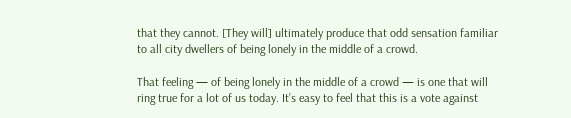that they cannot. [They will] ultimately produce that odd sensation familiar to all city dwellers of being lonely in the middle of a crowd.

That feeling — of being lonely in the middle of a crowd — is one that will ring true for a lot of us today. It’s easy to feel that this is a vote against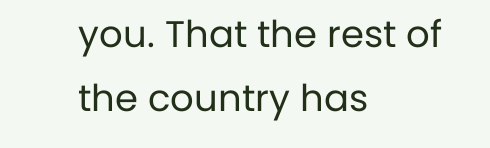you. That the rest of the country has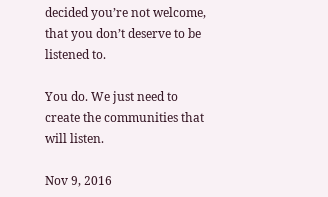decided you’re not welcome, that you don’t deserve to be listened to.

You do. We just need to create the communities that will listen.

Nov 9, 2016